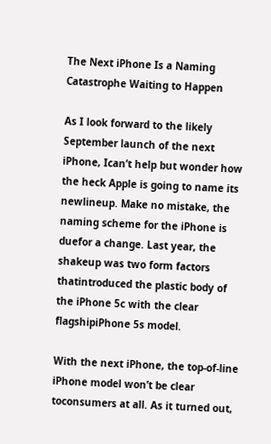The Next iPhone Is a Naming Catastrophe Waiting to Happen

As I look forward to the likely September launch of the next iPhone, Ican’t help but wonder how the heck Apple is going to name its newlineup. Make no mistake, the naming scheme for the iPhone is duefor a change. Last year, the shakeup was two form factors thatintroduced the plastic body of the iPhone 5c with the clear flagshipiPhone 5s model.

With the next iPhone, the top-of-line iPhone model won’t be clear toconsumers at all. As it turned out,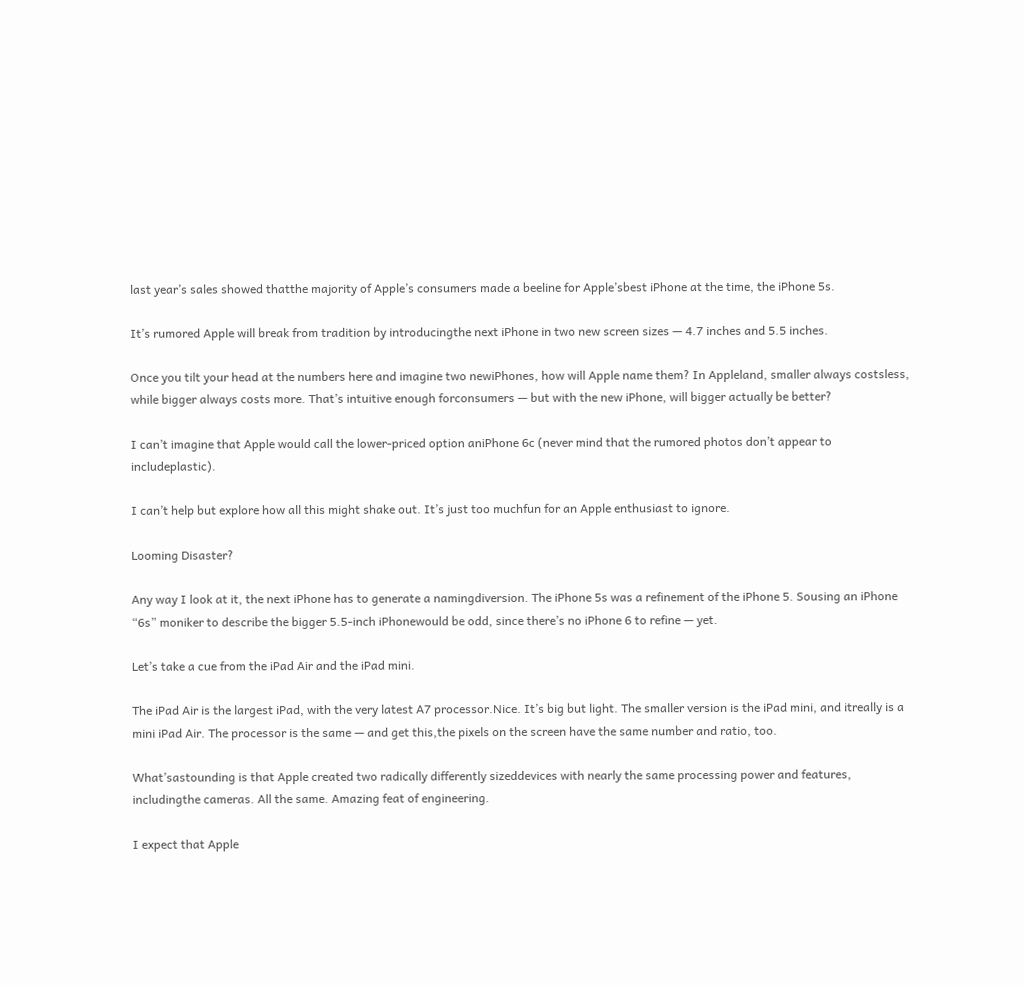last year’s sales showed thatthe majority of Apple’s consumers made a beeline for Apple’sbest iPhone at the time, the iPhone 5s.

It’s rumored Apple will break from tradition by introducingthe next iPhone in two new screen sizes — 4.7 inches and 5.5 inches.

Once you tilt your head at the numbers here and imagine two newiPhones, how will Apple name them? In Appleland, smaller always costsless, while bigger always costs more. That’s intuitive enough forconsumers — but with the new iPhone, will bigger actually be better?

I can’t imagine that Apple would call the lower-priced option aniPhone 6c (never mind that the rumored photos don’t appear to includeplastic).

I can’t help but explore how all this might shake out. It’s just too muchfun for an Apple enthusiast to ignore.

Looming Disaster?

Any way I look at it, the next iPhone has to generate a namingdiversion. The iPhone 5s was a refinement of the iPhone 5. Sousing an iPhone “6s” moniker to describe the bigger 5.5-inch iPhonewould be odd, since there’s no iPhone 6 to refine — yet.

Let’s take a cue from the iPad Air and the iPad mini.

The iPad Air is the largest iPad, with the very latest A7 processor.Nice. It’s big but light. The smaller version is the iPad mini, and itreally is a mini iPad Air. The processor is the same — and get this,the pixels on the screen have the same number and ratio, too.

What’sastounding is that Apple created two radically differently sizeddevices with nearly the same processing power and features, includingthe cameras. All the same. Amazing feat of engineering.

I expect that Apple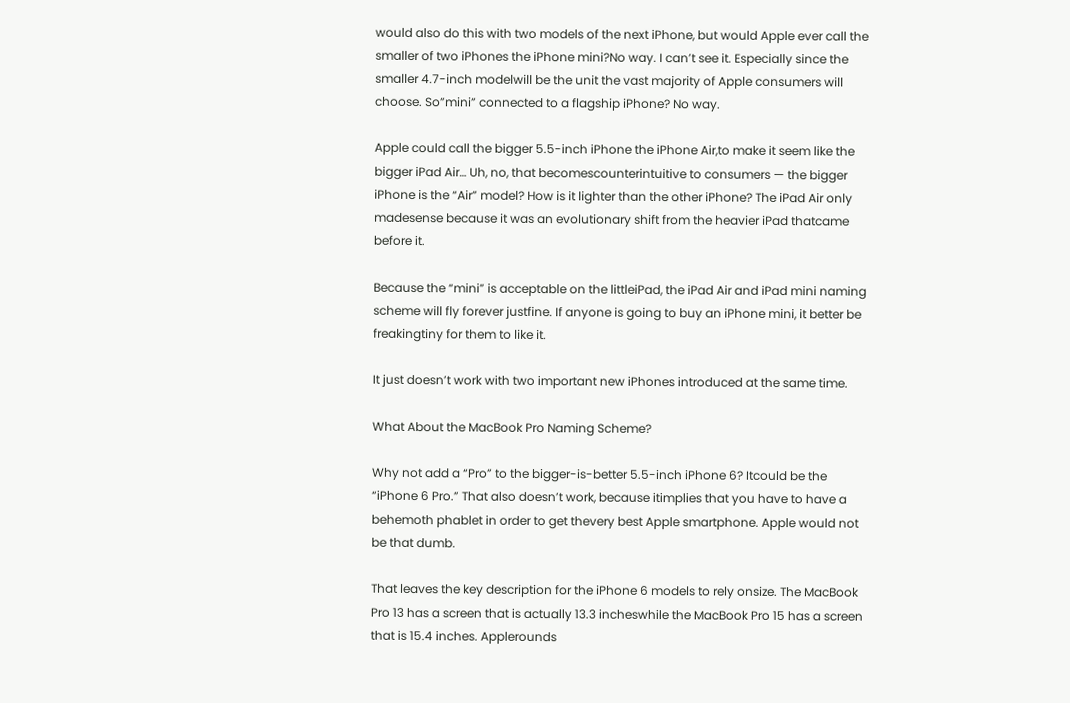would also do this with two models of the next iPhone, but would Apple ever call the smaller of two iPhones the iPhone mini?No way. I can’t see it. Especially since the smaller 4.7-inch modelwill be the unit the vast majority of Apple consumers will choose. So”mini” connected to a flagship iPhone? No way.

Apple could call the bigger 5.5-inch iPhone the iPhone Air,to make it seem like the bigger iPad Air… Uh, no, that becomescounterintuitive to consumers — the bigger iPhone is the “Air” model? How is it lighter than the other iPhone? The iPad Air only madesense because it was an evolutionary shift from the heavier iPad thatcame before it.

Because the “mini” is acceptable on the littleiPad, the iPad Air and iPad mini naming scheme will fly forever justfine. If anyone is going to buy an iPhone mini, it better be freakingtiny for them to like it.

It just doesn’t work with two important new iPhones introduced at the same time.

What About the MacBook Pro Naming Scheme?

Why not add a “Pro” to the bigger-is-better 5.5-inch iPhone 6? Itcould be the “iPhone 6 Pro.” That also doesn’t work, because itimplies that you have to have a behemoth phablet in order to get thevery best Apple smartphone. Apple would not be that dumb.

That leaves the key description for the iPhone 6 models to rely onsize. The MacBook Pro 13 has a screen that is actually 13.3 incheswhile the MacBook Pro 15 has a screen that is 15.4 inches. Applerounds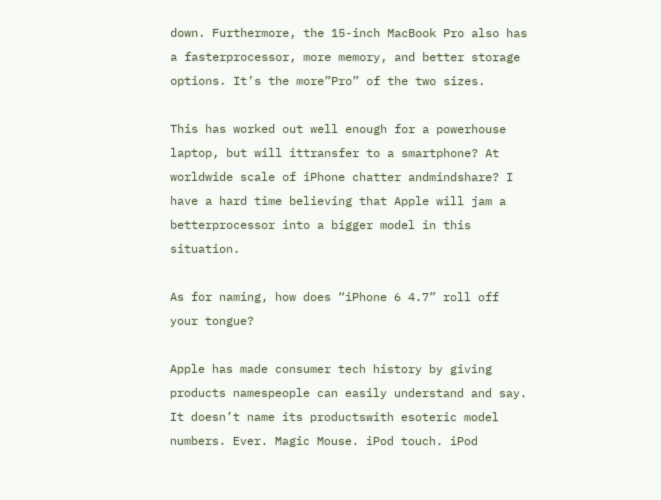down. Furthermore, the 15-inch MacBook Pro also has a fasterprocessor, more memory, and better storage options. It’s the more”Pro” of the two sizes.

This has worked out well enough for a powerhouse laptop, but will ittransfer to a smartphone? At worldwide scale of iPhone chatter andmindshare? I have a hard time believing that Apple will jam a betterprocessor into a bigger model in this situation.

As for naming, how does “iPhone 6 4.7” roll off your tongue?

Apple has made consumer tech history by giving products namespeople can easily understand and say. It doesn’t name its productswith esoteric model numbers. Ever. Magic Mouse. iPod touch. iPod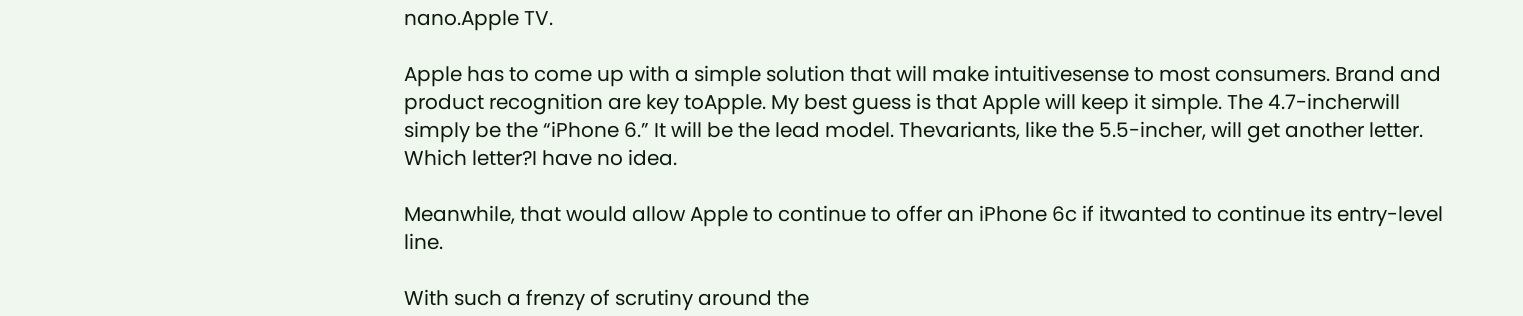nano.Apple TV.

Apple has to come up with a simple solution that will make intuitivesense to most consumers. Brand and product recognition are key toApple. My best guess is that Apple will keep it simple. The 4.7-incherwill simply be the “iPhone 6.” It will be the lead model. Thevariants, like the 5.5-incher, will get another letter. Which letter?I have no idea.

Meanwhile, that would allow Apple to continue to offer an iPhone 6c if itwanted to continue its entry-level line.

With such a frenzy of scrutiny around the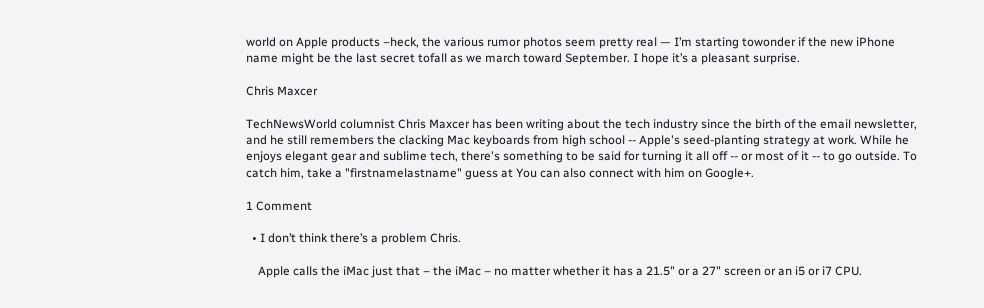world on Apple products –heck, the various rumor photos seem pretty real — I’m starting towonder if the new iPhone name might be the last secret tofall as we march toward September. I hope it’s a pleasant surprise.

Chris Maxcer

TechNewsWorld columnist Chris Maxcer has been writing about the tech industry since the birth of the email newsletter, and he still remembers the clacking Mac keyboards from high school -- Apple's seed-planting strategy at work. While he enjoys elegant gear and sublime tech, there's something to be said for turning it all off -- or most of it -- to go outside. To catch him, take a "firstnamelastname" guess at You can also connect with him on Google+.

1 Comment

  • I don’t think there’s a problem Chris.

    Apple calls the iMac just that – the iMac – no matter whether it has a 21.5" or a 27" screen or an i5 or i7 CPU.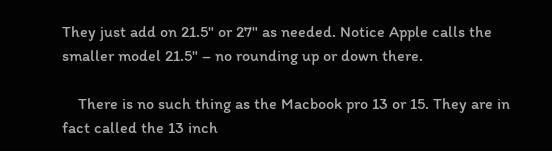They just add on 21.5" or 27" as needed. Notice Apple calls the smaller model 21.5" – no rounding up or down there.

    There is no such thing as the Macbook pro 13 or 15. They are in fact called the 13 inch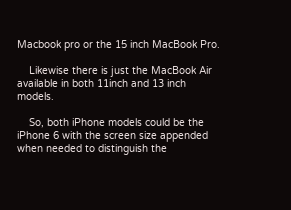Macbook pro or the 15 inch MacBook Pro.

    Likewise there is just the MacBook Air available in both 11inch and 13 inch models.

    So, both iPhone models could be the iPhone 6 with the screen size appended when needed to distinguish the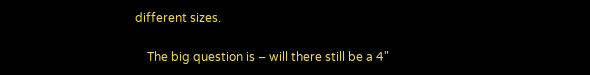different sizes.

    The big question is – will there still be a 4"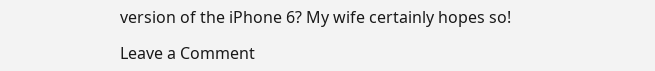version of the iPhone 6? My wife certainly hopes so!

Leave a Comment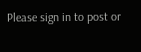Please sign in to post or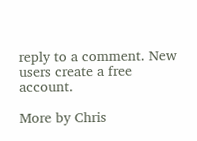reply to a comment. New users create a free account.

More by Chris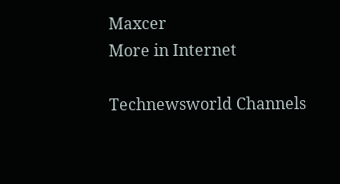Maxcer
More in Internet

Technewsworld Channels